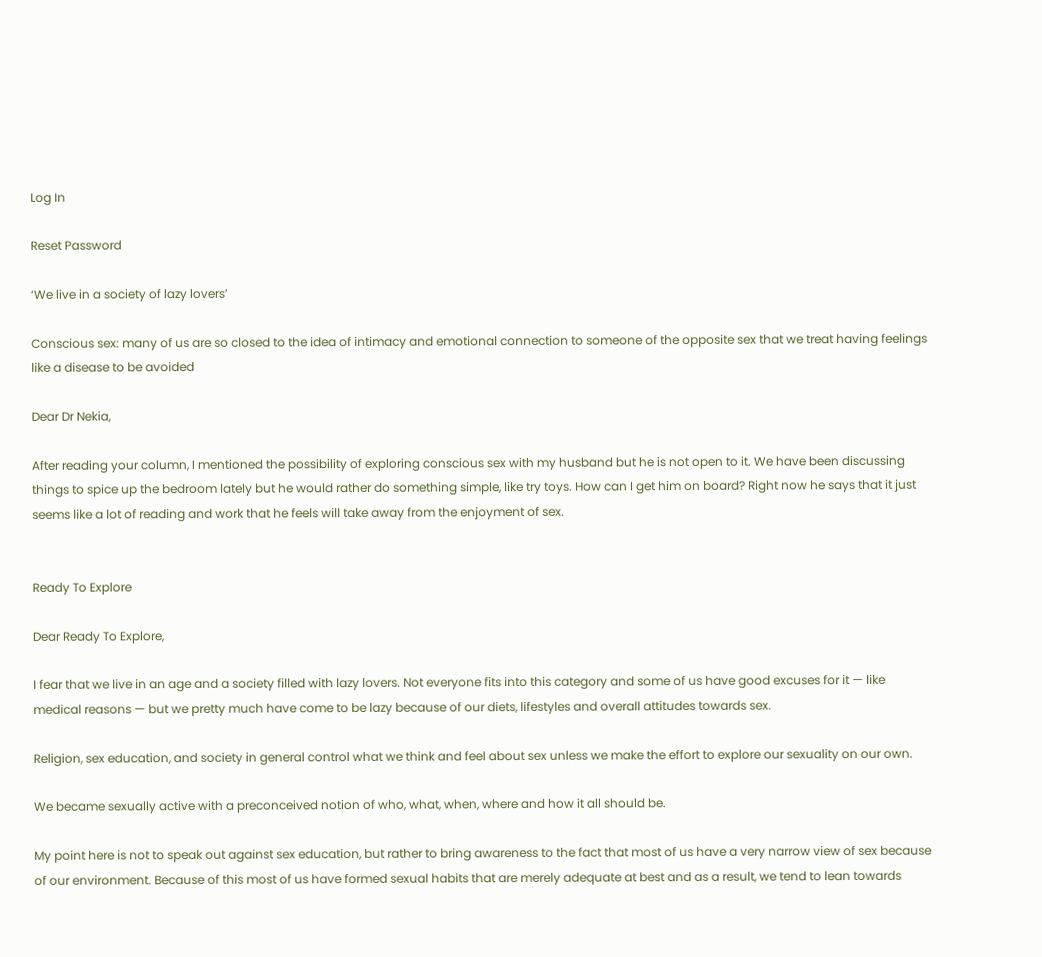Log In

Reset Password

‘We live in a society of lazy lovers’

Conscious sex: many of us are so closed to the idea of intimacy and emotional connection to someone of the opposite sex that we treat having feelings like a disease to be avoided

Dear Dr Nekia,

After reading your column, I mentioned the possibility of exploring conscious sex with my husband but he is not open to it. We have been discussing things to spice up the bedroom lately but he would rather do something simple, like try toys. How can I get him on board? Right now he says that it just seems like a lot of reading and work that he feels will take away from the enjoyment of sex.


Ready To Explore

Dear Ready To Explore,

I fear that we live in an age and a society filled with lazy lovers. Not everyone fits into this category and some of us have good excuses for it — like medical reasons — but we pretty much have come to be lazy because of our diets, lifestyles and overall attitudes towards sex.

Religion, sex education, and society in general control what we think and feel about sex unless we make the effort to explore our sexuality on our own.

We became sexually active with a preconceived notion of who, what, when, where and how it all should be.

My point here is not to speak out against sex education, but rather to bring awareness to the fact that most of us have a very narrow view of sex because of our environment. Because of this most of us have formed sexual habits that are merely adequate at best and as a result, we tend to lean towards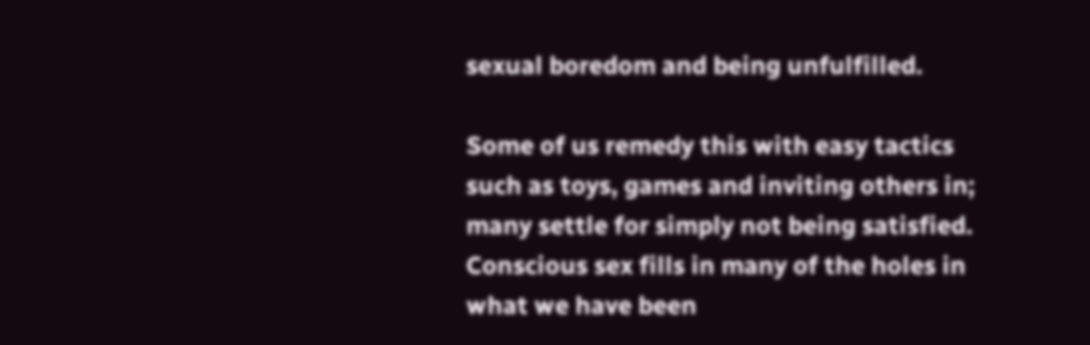sexual boredom and being unfulfilled.

Some of us remedy this with easy tactics such as toys, games and inviting others in; many settle for simply not being satisfied. Conscious sex fills in many of the holes in what we have been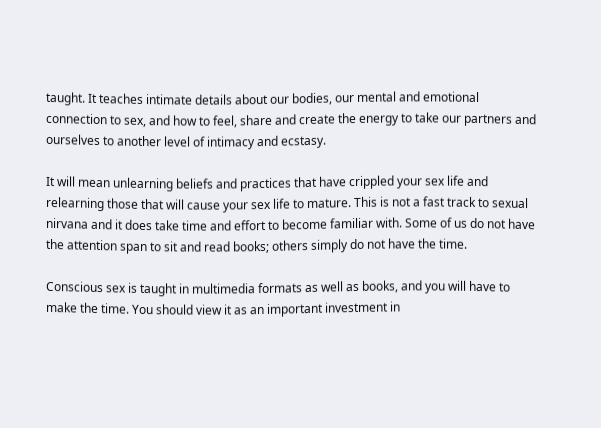taught. It teaches intimate details about our bodies, our mental and emotional connection to sex, and how to feel, share and create the energy to take our partners and ourselves to another level of intimacy and ecstasy.

It will mean unlearning beliefs and practices that have crippled your sex life and relearning those that will cause your sex life to mature. This is not a fast track to sexual nirvana and it does take time and effort to become familiar with. Some of us do not have the attention span to sit and read books; others simply do not have the time.

Conscious sex is taught in multimedia formats as well as books, and you will have to make the time. You should view it as an important investment in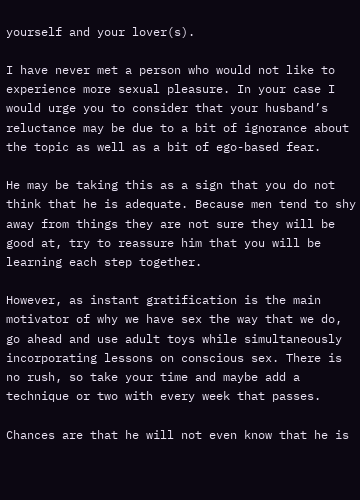yourself and your lover(s).

I have never met a person who would not like to experience more sexual pleasure. In your case I would urge you to consider that your husband’s reluctance may be due to a bit of ignorance about the topic as well as a bit of ego-based fear.

He may be taking this as a sign that you do not think that he is adequate. Because men tend to shy away from things they are not sure they will be good at, try to reassure him that you will be learning each step together.

However, as instant gratification is the main motivator of why we have sex the way that we do, go ahead and use adult toys while simultaneously incorporating lessons on conscious sex. There is no rush, so take your time and maybe add a technique or two with every week that passes.

Chances are that he will not even know that he is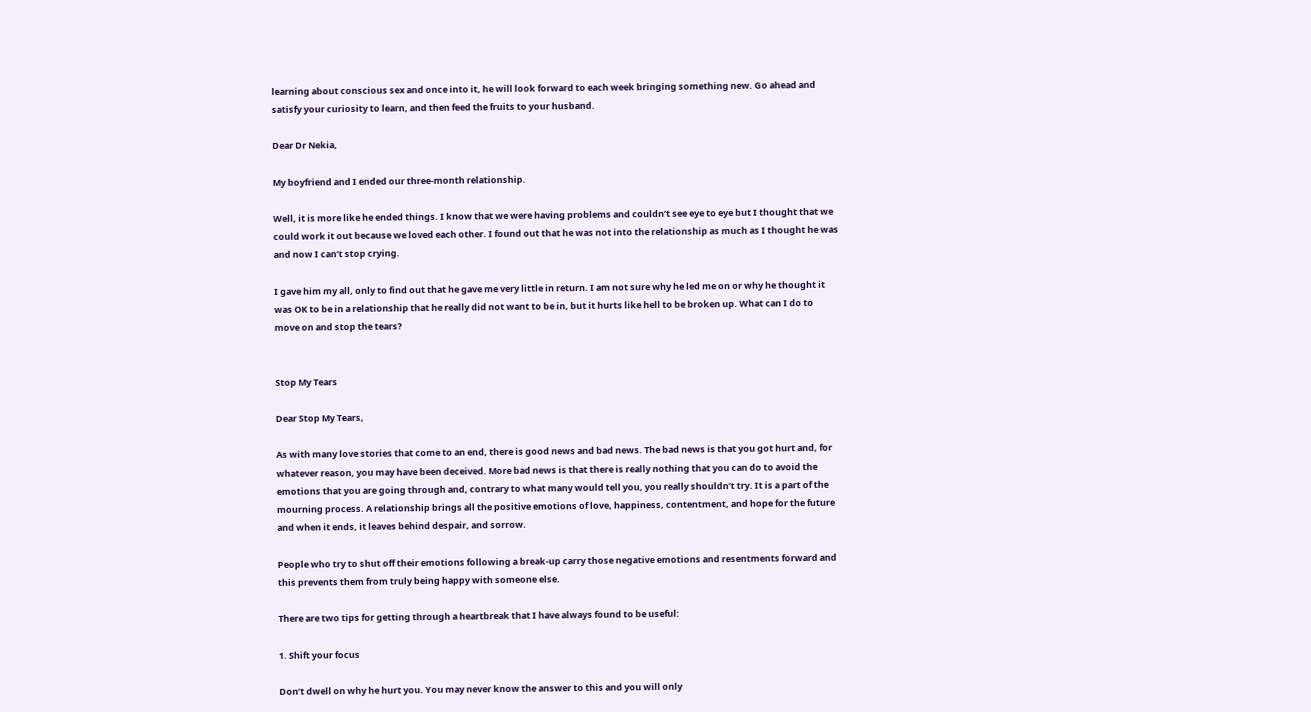learning about conscious sex and once into it, he will look forward to each week bringing something new. Go ahead and satisfy your curiosity to learn, and then feed the fruits to your husband.

Dear Dr Nekia,

My boyfriend and I ended our three-month relationship.

Well, it is more like he ended things. I know that we were having problems and couldn’t see eye to eye but I thought that we could work it out because we loved each other. I found out that he was not into the relationship as much as I thought he was and now I can’t stop crying.

I gave him my all, only to find out that he gave me very little in return. I am not sure why he led me on or why he thought it was OK to be in a relationship that he really did not want to be in, but it hurts like hell to be broken up. What can I do to move on and stop the tears?


Stop My Tears

Dear Stop My Tears,

As with many love stories that come to an end, there is good news and bad news. The bad news is that you got hurt and, for whatever reason, you may have been deceived. More bad news is that there is really nothing that you can do to avoid the emotions that you are going through and, contrary to what many would tell you, you really shouldn’t try. It is a part of the mourning process. A relationship brings all the positive emotions of love, happiness, contentment, and hope for the future and when it ends, it leaves behind despair, and sorrow.

People who try to shut off their emotions following a break-up carry those negative emotions and resentments forward and this prevents them from truly being happy with someone else.

There are two tips for getting through a heartbreak that I have always found to be useful:

1. Shift your focus

Don’t dwell on why he hurt you. You may never know the answer to this and you will only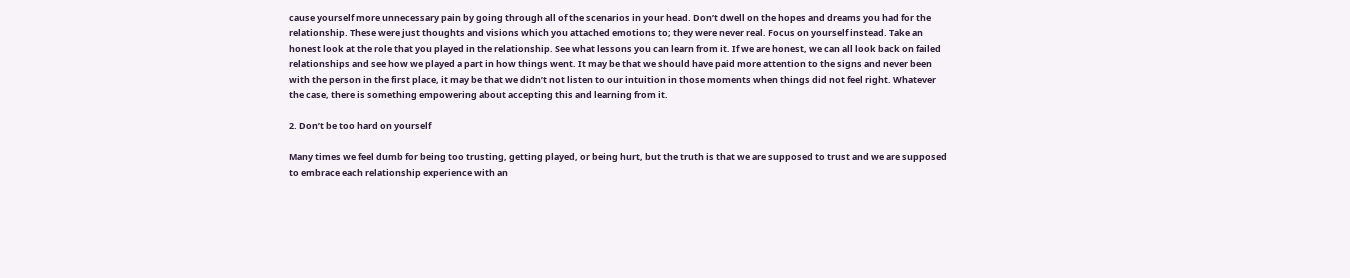cause yourself more unnecessary pain by going through all of the scenarios in your head. Don’t dwell on the hopes and dreams you had for the relationship. These were just thoughts and visions which you attached emotions to; they were never real. Focus on yourself instead. Take an honest look at the role that you played in the relationship. See what lessons you can learn from it. If we are honest, we can all look back on failed relationships and see how we played a part in how things went. It may be that we should have paid more attention to the signs and never been with the person in the first place, it may be that we didn’t not listen to our intuition in those moments when things did not feel right. Whatever the case, there is something empowering about accepting this and learning from it.

2. Don’t be too hard on yourself

Many times we feel dumb for being too trusting, getting played, or being hurt, but the truth is that we are supposed to trust and we are supposed to embrace each relationship experience with an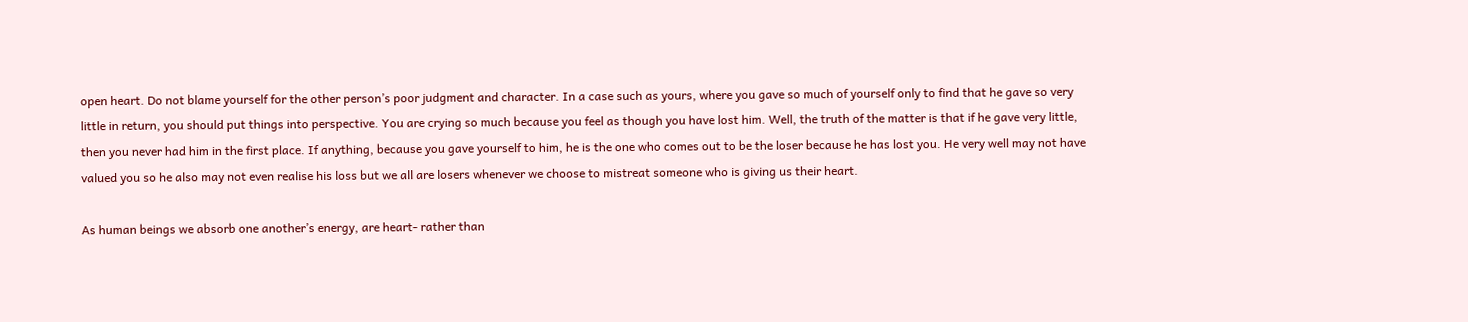open heart. Do not blame yourself for the other person’s poor judgment and character. In a case such as yours, where you gave so much of yourself only to find that he gave so very little in return, you should put things into perspective. You are crying so much because you feel as though you have lost him. Well, the truth of the matter is that if he gave very little, then you never had him in the first place. If anything, because you gave yourself to him, he is the one who comes out to be the loser because he has lost you. He very well may not have valued you so he also may not even realise his loss but we all are losers whenever we choose to mistreat someone who is giving us their heart.

As human beings we absorb one another’s energy, are heart- rather than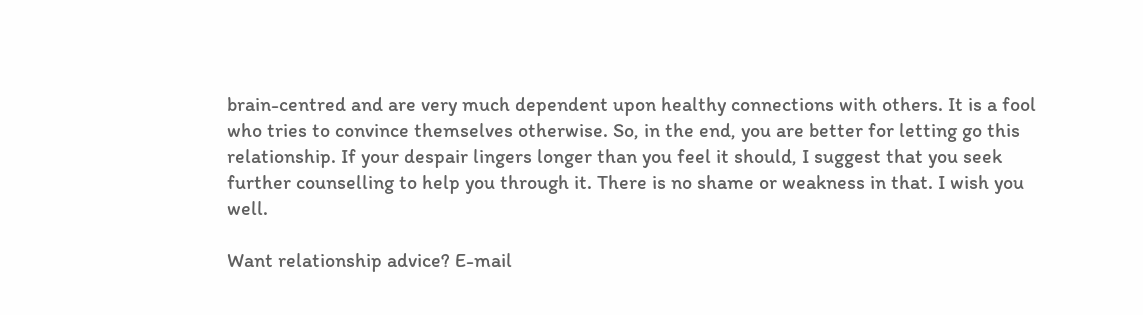brain-centred and are very much dependent upon healthy connections with others. It is a fool who tries to convince themselves otherwise. So, in the end, you are better for letting go this relationship. If your despair lingers longer than you feel it should, I suggest that you seek further counselling to help you through it. There is no shame or weakness in that. I wish you well.

Want relationship advice? E-mail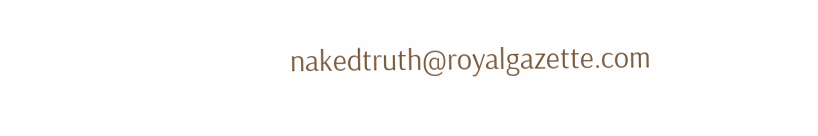nakedtruth@royalgazette.com